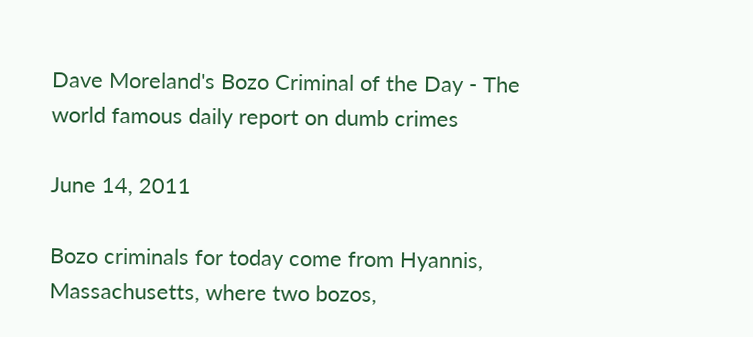Dave Moreland's Bozo Criminal of the Day - The world famous daily report on dumb crimes

June 14, 2011

Bozo criminals for today come from Hyannis, Massachusetts, where two bozos,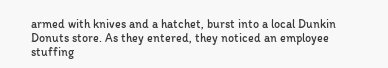armed with knives and a hatchet, burst into a local Dunkin Donuts store. As they entered, they noticed an employee stuffing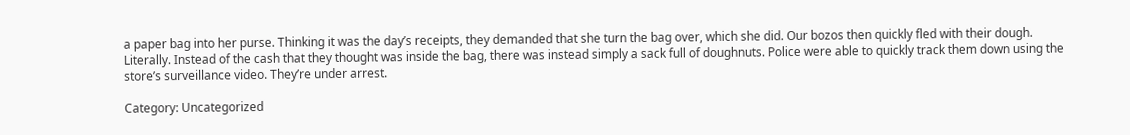a paper bag into her purse. Thinking it was the day’s receipts, they demanded that she turn the bag over, which she did. Our bozos then quickly fled with their dough. Literally. Instead of the cash that they thought was inside the bag, there was instead simply a sack full of doughnuts. Police were able to quickly track them down using the store’s surveillance video. They’re under arrest.

Category: Uncategorized